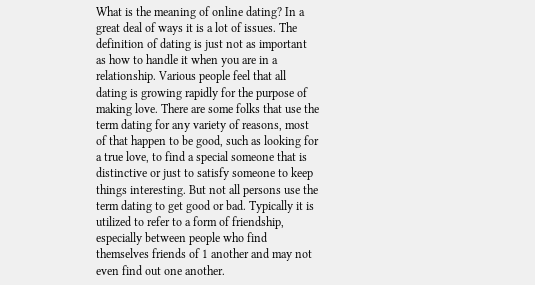What is the meaning of online dating? In a great deal of ways it is a lot of issues. The definition of dating is just not as important as how to handle it when you are in a relationship. Various people feel that all dating is growing rapidly for the purpose of making love. There are some folks that use the term dating for any variety of reasons, most of that happen to be good, such as looking for a true love, to find a special someone that is distinctive or just to satisfy someone to keep things interesting. But not all persons use the term dating to get good or bad. Typically it is utilized to refer to a form of friendship, especially between people who find themselves friends of 1 another and may not even find out one another.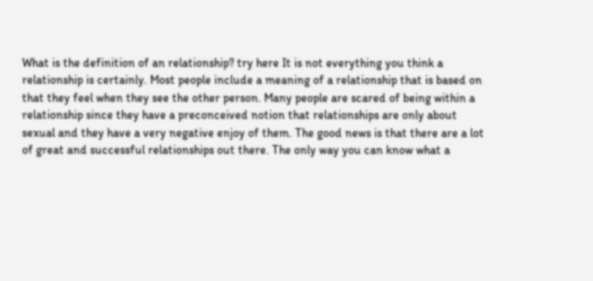What is the definition of an relationship? try here It is not everything you think a relationship is certainly. Most people include a meaning of a relationship that is based on that they feel when they see the other person. Many people are scared of being within a relationship since they have a preconceived notion that relationships are only about sexual and they have a very negative enjoy of them. The good news is that there are a lot of great and successful relationships out there. The only way you can know what a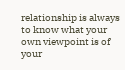relationship is always to know what your own viewpoint is of your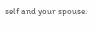self and your spouse.